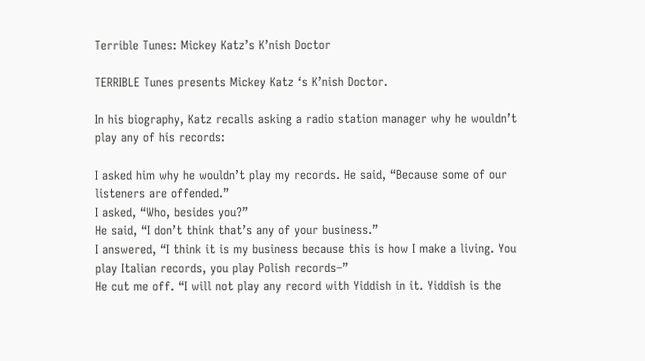Terrible Tunes: Mickey Katz’s K’nish Doctor

TERRIBLE Tunes presents Mickey Katz ‘s K’nish Doctor.

In his biography, Katz recalls asking a radio station manager why he wouldn’t play any of his records:

I asked him why he wouldn’t play my records. He said, “Because some of our listeners are offended.”
I asked, “Who, besides you?”
He said, “I don’t think that’s any of your business.”
I answered, “I think it is my business because this is how I make a living. You play Italian records, you play Polish records–”
He cut me off. “I will not play any record with Yiddish in it. Yiddish is the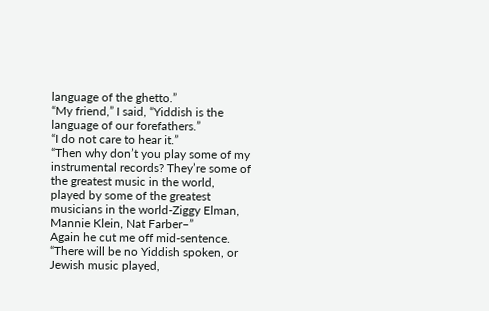language of the ghetto.”
“My friend,” I said, “Yiddish is the language of our forefathers.”
“I do not care to hear it.”
“Then why don’t you play some of my instrumental records? They’re some of the greatest music in the world, played by some of the greatest musicians in the world-Ziggy Elman, Mannie Klein, Nat Farber–”
Again he cut me off mid-sentence. “There will be no Yiddish spoken, or Jewish music played,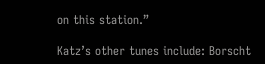on this station.”

Katz’s other tunes include: Borscht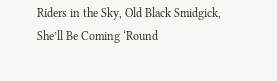Riders in the Sky, Old Black Smidgick, She’ll Be Coming ‘Round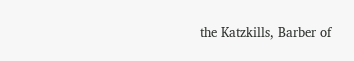the Katzkills, Barber of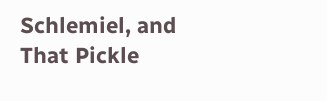Schlemiel, and That Pickle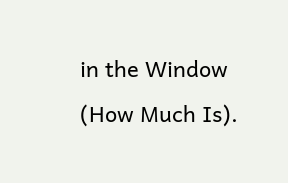in the Window (How Much Is).